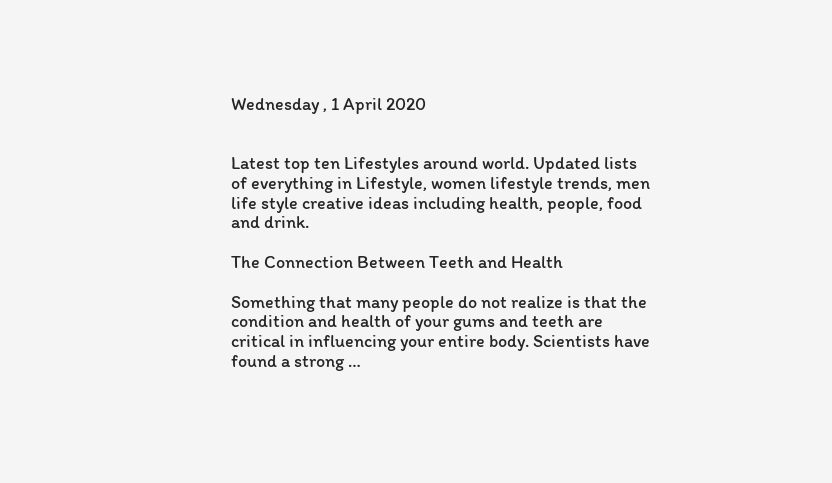Wednesday , 1 April 2020


Latest top ten Lifestyles around world. Updated lists of everything in Lifestyle, women lifestyle trends, men life style creative ideas including health, people, food and drink.

The Connection Between Teeth and Health

Something that many people do not realize is that the condition and health of your gums and teeth are critical in influencing your entire body. Scientists have found a strong …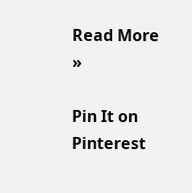Read More »

Pin It on Pinterest